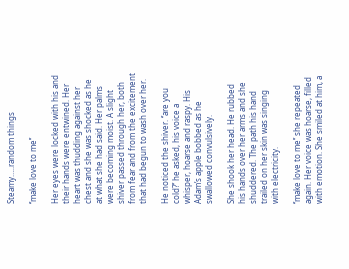Steamy…..random things

‘’make love to me’’

Her eyes were locked with his and their hands were entwined. Her heart was thudding against her chest and she was shocked as he at what she had said. Her palms were becoming moist. A slight shiver passed through her, both from fear and from the excitement that had begun to wash over her.

He noticed the shiver. ‘’are you cold?’’ he asked, his voice a whisper, hoarse and raspy. His Adam’s apple bobbed as he swallowed convulsively.

She shook her head. He rubbed his hands over her arms and she shuddered. The path his hand trailed on her skin was singing with electricity.

‘’make love to me’’ she repeated again. Her voice was hoarse, filled with emotion. She smiled at him, a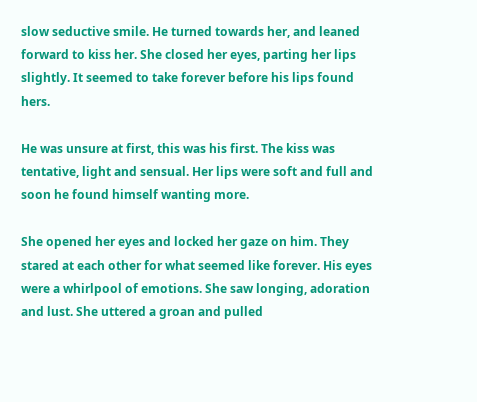slow seductive smile. He turned towards her, and leaned forward to kiss her. She closed her eyes, parting her lips slightly. It seemed to take forever before his lips found hers.

He was unsure at first, this was his first. The kiss was tentative, light and sensual. Her lips were soft and full and soon he found himself wanting more.

She opened her eyes and locked her gaze on him. They stared at each other for what seemed like forever. His eyes were a whirlpool of emotions. She saw longing, adoration and lust. She uttered a groan and pulled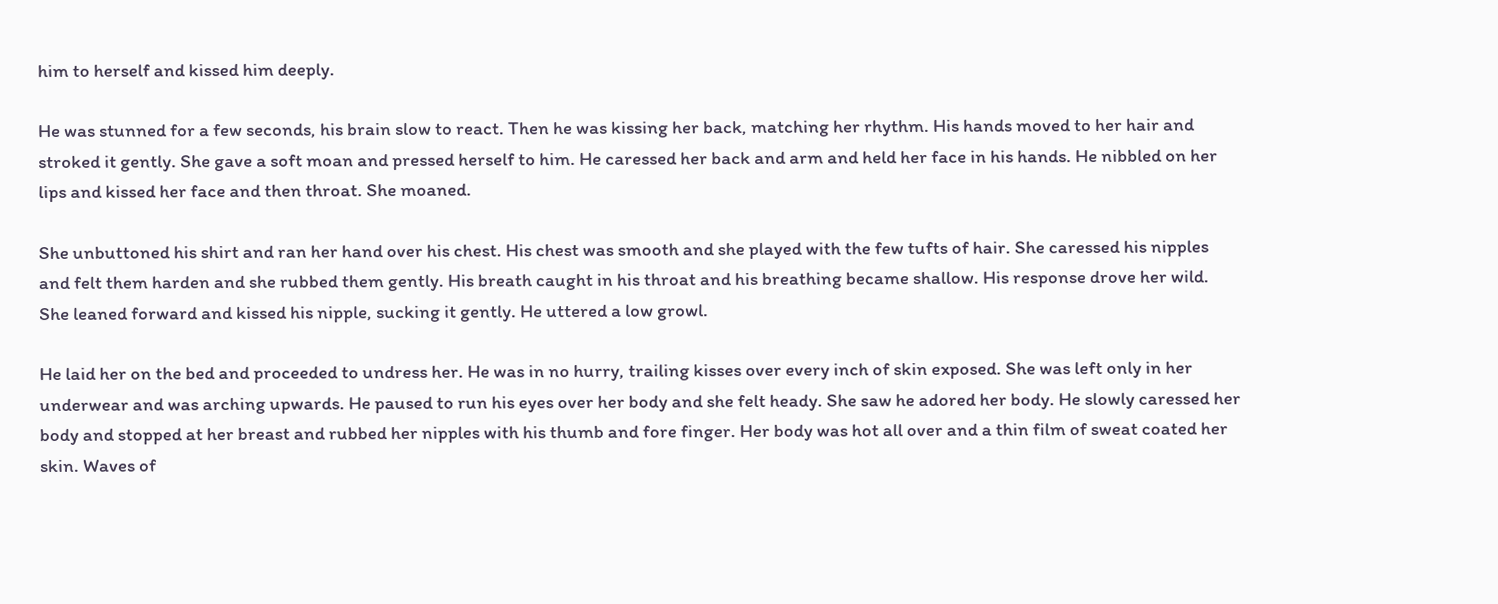him to herself and kissed him deeply.

He was stunned for a few seconds, his brain slow to react. Then he was kissing her back, matching her rhythm. His hands moved to her hair and stroked it gently. She gave a soft moan and pressed herself to him. He caressed her back and arm and held her face in his hands. He nibbled on her lips and kissed her face and then throat. She moaned.

She unbuttoned his shirt and ran her hand over his chest. His chest was smooth and she played with the few tufts of hair. She caressed his nipples and felt them harden and she rubbed them gently. His breath caught in his throat and his breathing became shallow. His response drove her wild. She leaned forward and kissed his nipple, sucking it gently. He uttered a low growl.

He laid her on the bed and proceeded to undress her. He was in no hurry, trailing kisses over every inch of skin exposed. She was left only in her underwear and was arching upwards. He paused to run his eyes over her body and she felt heady. She saw he adored her body. He slowly caressed her body and stopped at her breast and rubbed her nipples with his thumb and fore finger. Her body was hot all over and a thin film of sweat coated her skin. Waves of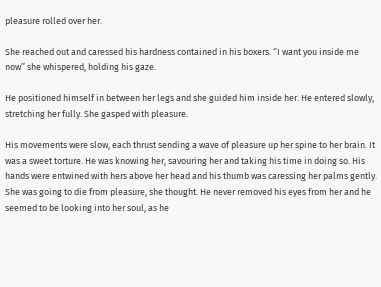pleasure rolled over her.

She reached out and caressed his hardness contained in his boxers. ‘’I want you inside me now’’ she whispered, holding his gaze.

He positioned himself in between her legs and she guided him inside her. He entered slowly, stretching her fully. She gasped with pleasure.

His movements were slow, each thrust sending a wave of pleasure up her spine to her brain. It was a sweet torture. He was knowing her, savouring her and taking his time in doing so. His hands were entwined with hers above her head and his thumb was caressing her palms gently. She was going to die from pleasure, she thought. He never removed his eyes from her and he seemed to be looking into her soul, as he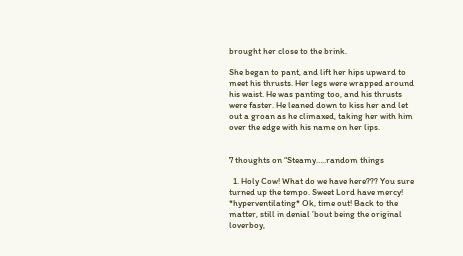brought her close to the brink.

She began to pant, and lift her hips upward to meet his thrusts. Her legs were wrapped around his waist. He was panting too, and his thrusts were faster. He leaned down to kiss her and let out a groan as he climaxed, taking her with him over the edge with his name on her lips.


7 thoughts on “Steamy…..random things

  1. Holy Cow! What do we have here??? You sure turned up the tempo. Sweet Lord have mercy! *hyperventilating* Ok, time out! Back to the matter, still in denial ’bout being the original loverboy,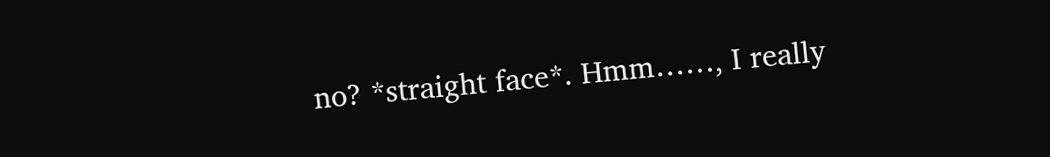no? *straight face*. Hmm……, I really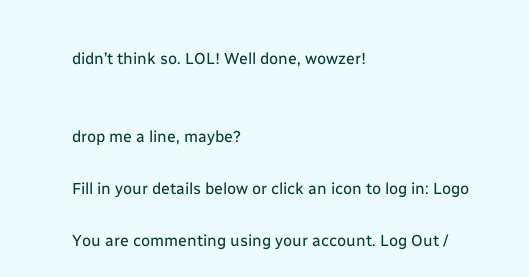didn’t think so. LOL! Well done, wowzer!


drop me a line, maybe?

Fill in your details below or click an icon to log in: Logo

You are commenting using your account. Log Out /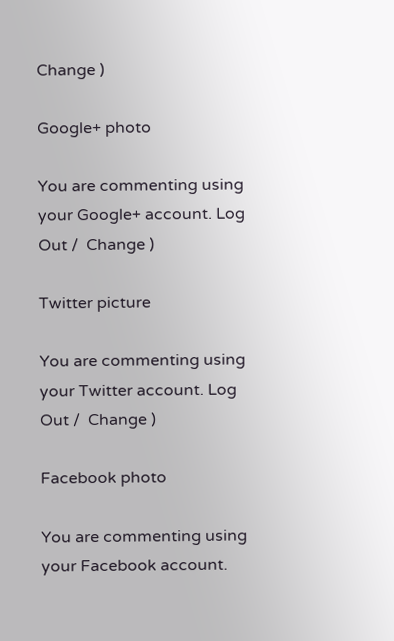Change )

Google+ photo

You are commenting using your Google+ account. Log Out /  Change )

Twitter picture

You are commenting using your Twitter account. Log Out /  Change )

Facebook photo

You are commenting using your Facebook account.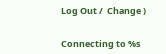Log Out /  Change )


Connecting to %s